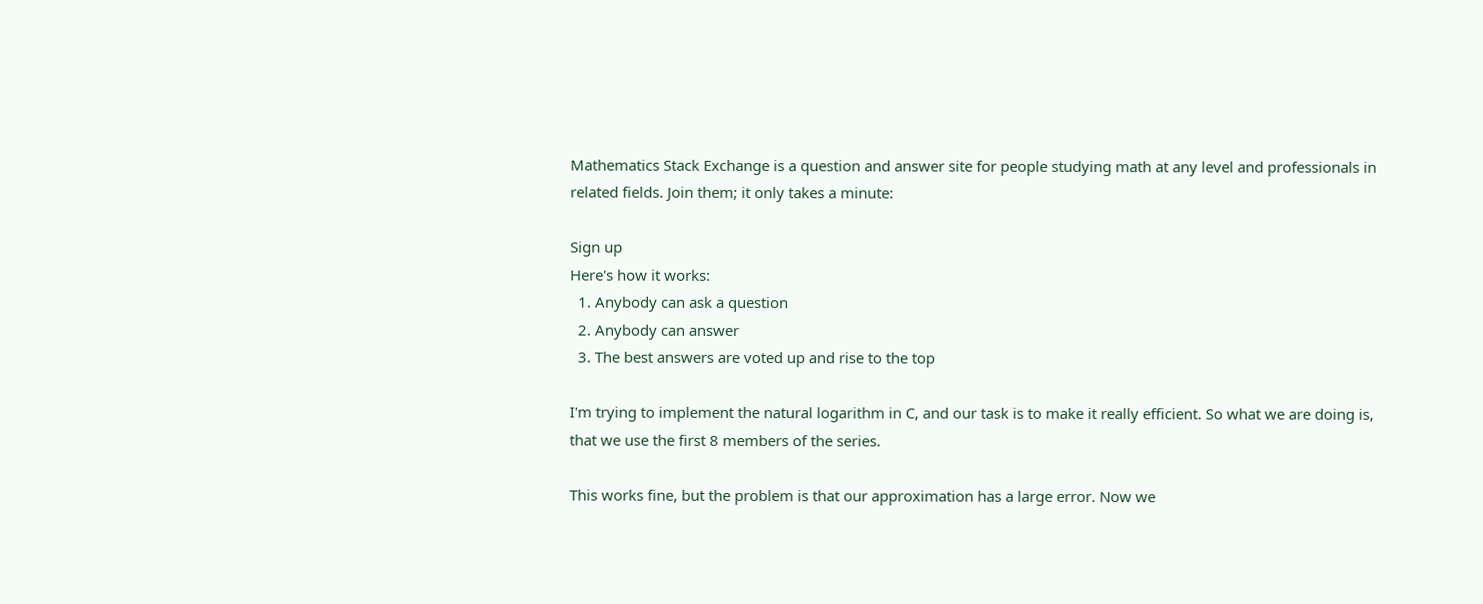Mathematics Stack Exchange is a question and answer site for people studying math at any level and professionals in related fields. Join them; it only takes a minute:

Sign up
Here's how it works:
  1. Anybody can ask a question
  2. Anybody can answer
  3. The best answers are voted up and rise to the top

I'm trying to implement the natural logarithm in C, and our task is to make it really efficient. So what we are doing is, that we use the first 8 members of the series.

This works fine, but the problem is that our approximation has a large error. Now we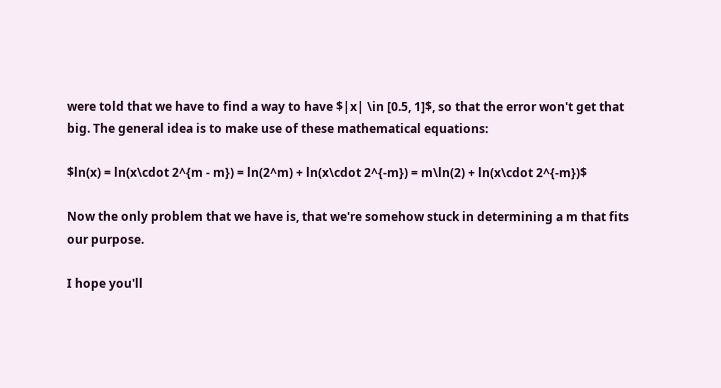were told that we have to find a way to have $|x| \in [0.5, 1]$, so that the error won't get that big. The general idea is to make use of these mathematical equations:

$ln(x) = ln(x\cdot 2^{m - m}) = ln(2^m) + ln(x\cdot 2^{-m}) = m\ln(2) + ln(x\cdot 2^{-m})$

Now the only problem that we have is, that we're somehow stuck in determining a m that fits our purpose.

I hope you'll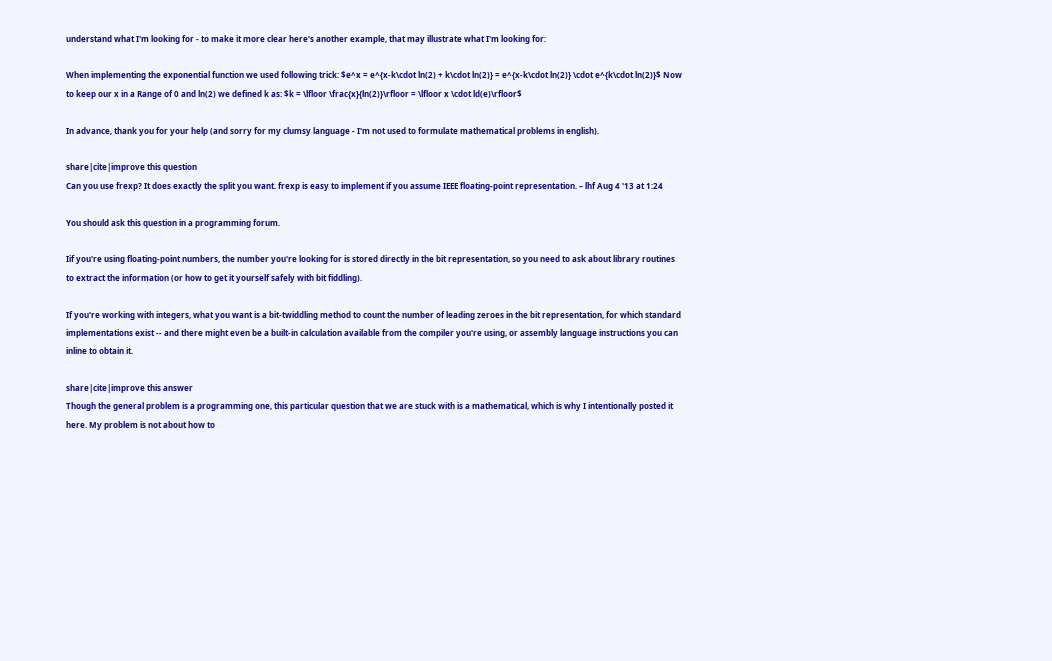understand what I'm looking for - to make it more clear here's another example, that may illustrate what I'm looking for:

When implementing the exponential function we used following trick: $e^x = e^{x-k\cdot ln(2) + k\cdot ln(2)} = e^{x-k\cdot ln(2)} \cdot e^{k\cdot ln(2)}$ Now to keep our x in a Range of 0 and ln(2) we defined k as: $k = \lfloor \frac{x}{ln(2)}\rfloor = \lfloor x \cdot ld(e)\rfloor$

In advance, thank you for your help (and sorry for my clumsy language - I'm not used to formulate mathematical problems in english).

share|cite|improve this question
Can you use frexp? It does exactly the split you want. frexp is easy to implement if you assume IEEE floating-point representation. – lhf Aug 4 '13 at 1:24

You should ask this question in a programming forum.

Iif you're using floating-point numbers, the number you're looking for is stored directly in the bit representation, so you need to ask about library routines to extract the information (or how to get it yourself safely with bit fiddling).

If you're working with integers, what you want is a bit-twiddling method to count the number of leading zeroes in the bit representation, for which standard implementations exist -- and there might even be a built-in calculation available from the compiler you're using, or assembly language instructions you can inline to obtain it.

share|cite|improve this answer
Though the general problem is a programming one, this particular question that we are stuck with is a mathematical, which is why I intentionally posted it here. My problem is not about how to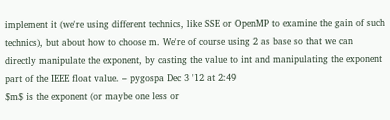implement it (we're using different technics, like SSE or OpenMP to examine the gain of such technics), but about how to choose m. We're of course using 2 as base so that we can directly manipulate the exponent, by casting the value to int and manipulating the exponent part of the IEEE float value. – pygospa Dec 3 '12 at 2:49
$m$ is the exponent (or maybe one less or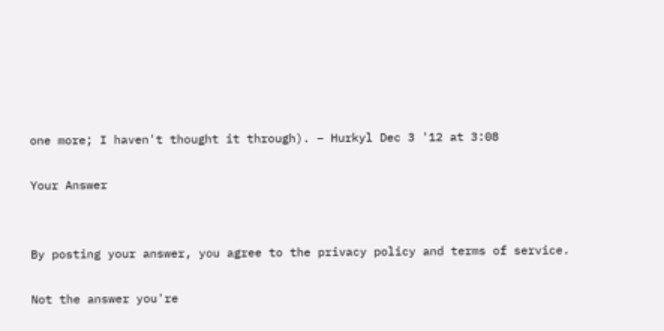one more; I haven't thought it through). – Hurkyl Dec 3 '12 at 3:08

Your Answer


By posting your answer, you agree to the privacy policy and terms of service.

Not the answer you're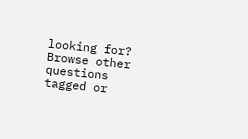looking for? Browse other questions tagged or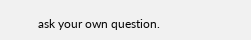ask your own question.